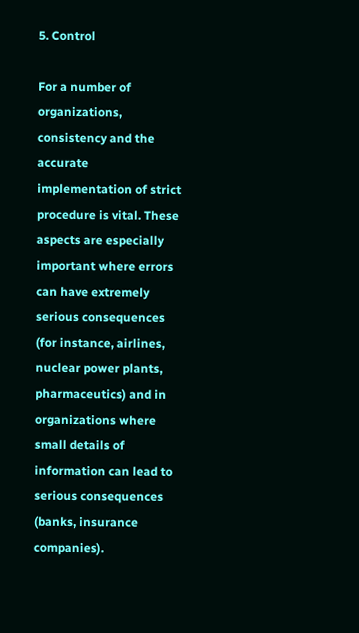5. Control

For a number of organizations, consistency and the accurate implementation of strict procedure is vital. These aspects are especially important where errors can have extremely serious consequences (for instance, airlines, nuclear power plants, pharmaceutics) and in organizations where small details of information can lead to serious consequences (banks, insurance companies).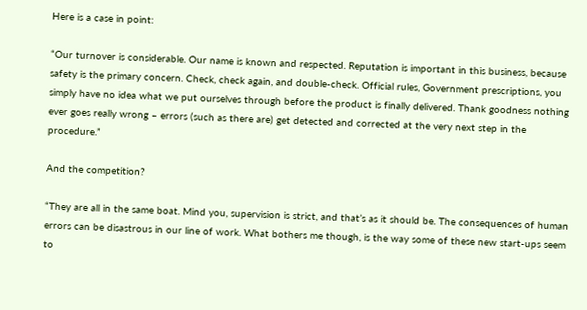Here is a case in point:

“Our turnover is considerable. Our name is known and respected. Reputation is important in this business, because safety is the primary concern. Check, check again, and double-check. Official rules, Government prescriptions, you simply have no idea what we put ourselves through before the product is finally delivered. Thank goodness nothing ever goes really wrong – errors (such as there are) get detected and corrected at the very next step in the procedure.”

And the competition?

“They are all in the same boat. Mind you, supervision is strict, and that’s as it should be. The consequences of human errors can be disastrous in our line of work. What bothers me though, is the way some of these new start-ups seem to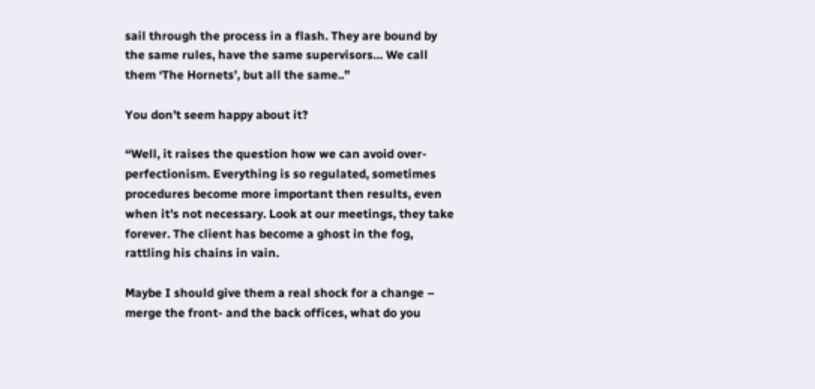sail through the process in a flash. They are bound by the same rules, have the same supervisors… We call them ‘The Hornets’, but all the same..”

You don’t seem happy about it?

“Well, it raises the question how we can avoid over-perfectionism. Everything is so regulated, sometimes procedures become more important then results, even when it’s not necessary. Look at our meetings, they take forever. The client has become a ghost in the fog, rattling his chains in vain.

Maybe I should give them a real shock for a change – merge the front- and the back offices, what do you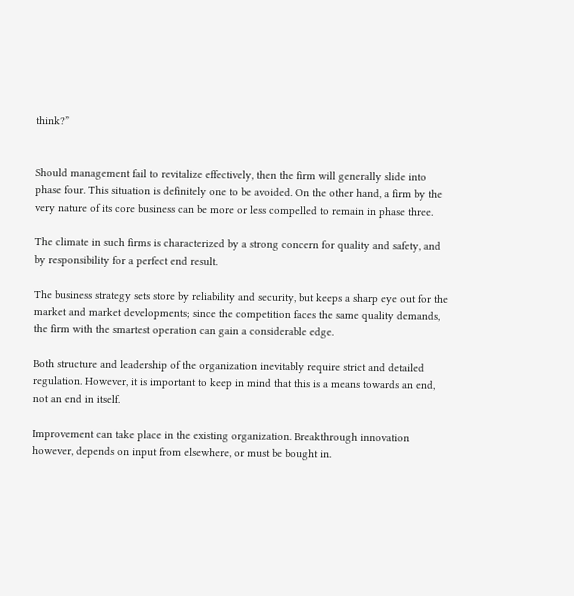think?”


Should management fail to revitalize effectively, then the firm will generally slide into phase four. This situation is definitely one to be avoided. On the other hand, a firm by the very nature of its core business can be more or less compelled to remain in phase three.

The climate in such firms is characterized by a strong concern for quality and safety, and by responsibility for a perfect end result.

The business strategy sets store by reliability and security, but keeps a sharp eye out for the market and market developments; since the competition faces the same quality demands, the firm with the smartest operation can gain a considerable edge.

Both structure and leadership of the organization inevitably require strict and detailed regulation. However, it is important to keep in mind that this is a means towards an end, not an end in itself.

Improvement can take place in the existing organization. Breakthrough innovation however, depends on input from elsewhere, or must be bought in.